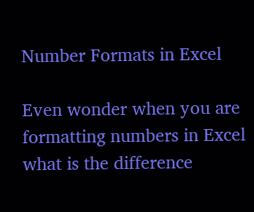Number Formats in Excel

Even wonder when you are formatting numbers in Excel what is the difference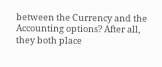between the Currency and the Accounting options? After all, they both place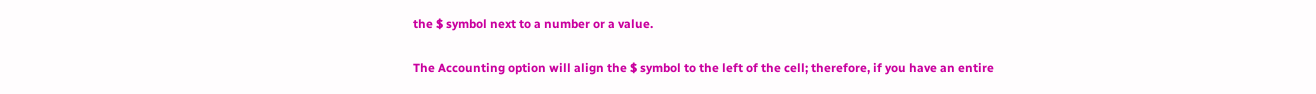the $ symbol next to a number or a value.

The Accounting option will align the $ symbol to the left of the cell; therefore, if you have an entire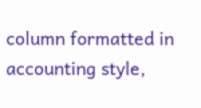column formatted in accounting style,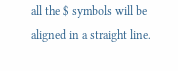all the $ symbols will be aligned in a straight line.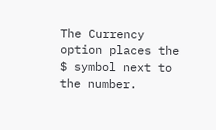The Currency option places the $ symbol next to the number.